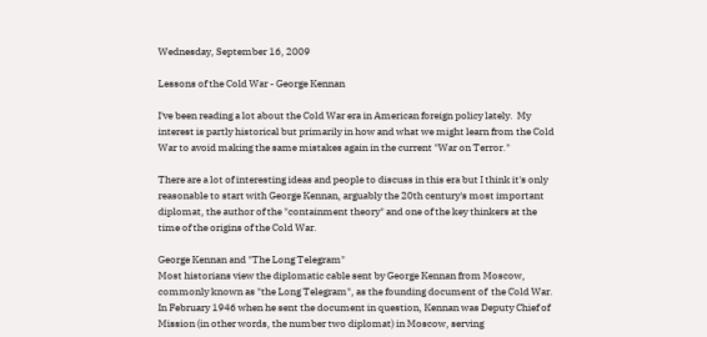Wednesday, September 16, 2009

Lessons of the Cold War - George Kennan

I've been reading a lot about the Cold War era in American foreign policy lately.  My interest is partly historical but primarily in how and what we might learn from the Cold War to avoid making the same mistakes again in the current "War on Terror."

There are a lot of interesting ideas and people to discuss in this era but I think it's only reasonable to start with George Kennan, arguably the 20th century's most important diplomat, the author of the "containment theory" and one of the key thinkers at the time of the origins of the Cold War.

George Kennan and "The Long Telegram"
Most historians view the diplomatic cable sent by George Kennan from Moscow, commonly known as "the Long Telegram", as the founding document of  the Cold War. In February 1946 when he sent the document in question, Kennan was Deputy Chief of Mission (in other words, the number two diplomat) in Moscow, serving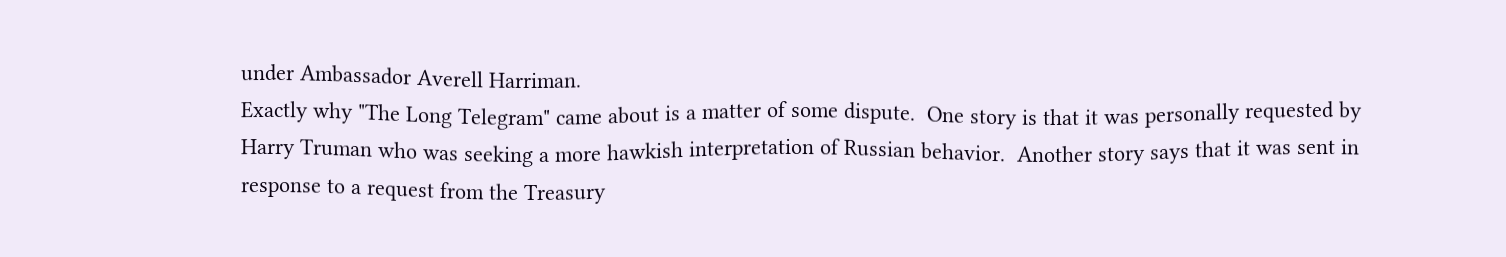under Ambassador Averell Harriman.
Exactly why "The Long Telegram" came about is a matter of some dispute.  One story is that it was personally requested by Harry Truman who was seeking a more hawkish interpretation of Russian behavior.  Another story says that it was sent in response to a request from the Treasury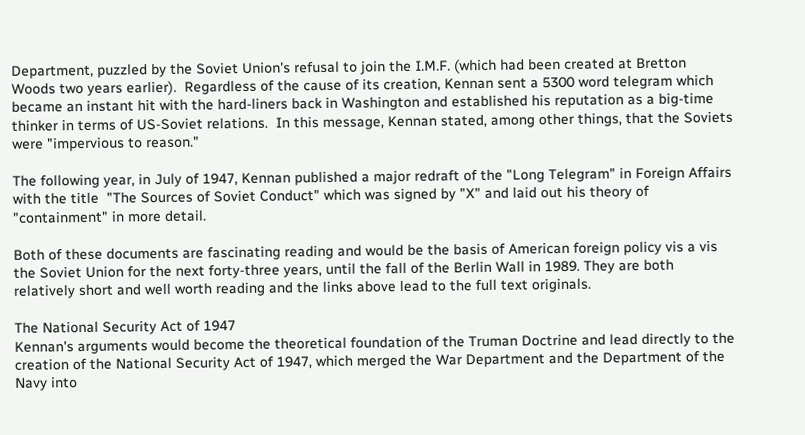Department, puzzled by the Soviet Union's refusal to join the I.M.F. (which had been created at Bretton Woods two years earlier).  Regardless of the cause of its creation, Kennan sent a 5300 word telegram which became an instant hit with the hard-liners back in Washington and established his reputation as a big-time thinker in terms of US-Soviet relations.  In this message, Kennan stated, among other things, that the Soviets were "impervious to reason."

The following year, in July of 1947, Kennan published a major redraft of the "Long Telegram" in Foreign Affairs with the title  "The Sources of Soviet Conduct" which was signed by "X" and laid out his theory of "containment" in more detail.

Both of these documents are fascinating reading and would be the basis of American foreign policy vis a vis the Soviet Union for the next forty-three years, until the fall of the Berlin Wall in 1989. They are both relatively short and well worth reading and the links above lead to the full text originals.

The National Security Act of 1947
Kennan's arguments would become the theoretical foundation of the Truman Doctrine and lead directly to the creation of the National Security Act of 1947, which merged the War Department and the Department of the Navy into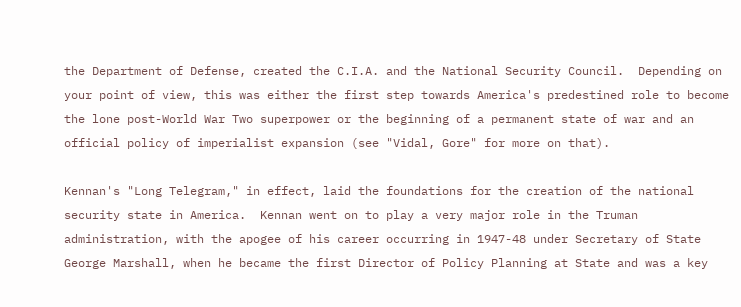the Department of Defense, created the C.I.A. and the National Security Council.  Depending on your point of view, this was either the first step towards America's predestined role to become the lone post-World War Two superpower or the beginning of a permanent state of war and an official policy of imperialist expansion (see "Vidal, Gore" for more on that).

Kennan's "Long Telegram," in effect, laid the foundations for the creation of the national security state in America.  Kennan went on to play a very major role in the Truman administration, with the apogee of his career occurring in 1947-48 under Secretary of State George Marshall, when he became the first Director of Policy Planning at State and was a key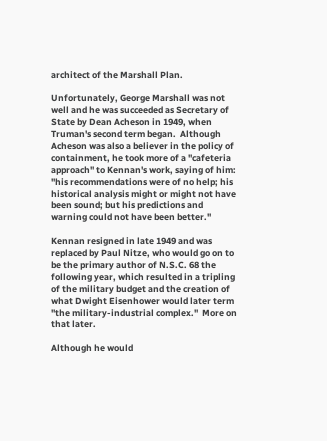architect of the Marshall Plan.

Unfortunately, George Marshall was not well and he was succeeded as Secretary of State by Dean Acheson in 1949, when Truman's second term began.  Although Acheson was also a believer in the policy of containment, he took more of a "cafeteria approach" to Kennan's work, saying of him:
"his recommendations were of no help; his historical analysis might or might not have been sound; but his predictions and warning could not have been better."

Kennan resigned in late 1949 and was replaced by Paul Nitze, who would go on to be the primary author of N.S.C. 68 the following year, which resulted in a tripling of the military budget and the creation of what Dwight Eisenhower would later term "the military-industrial complex."  More on that later.

Although he would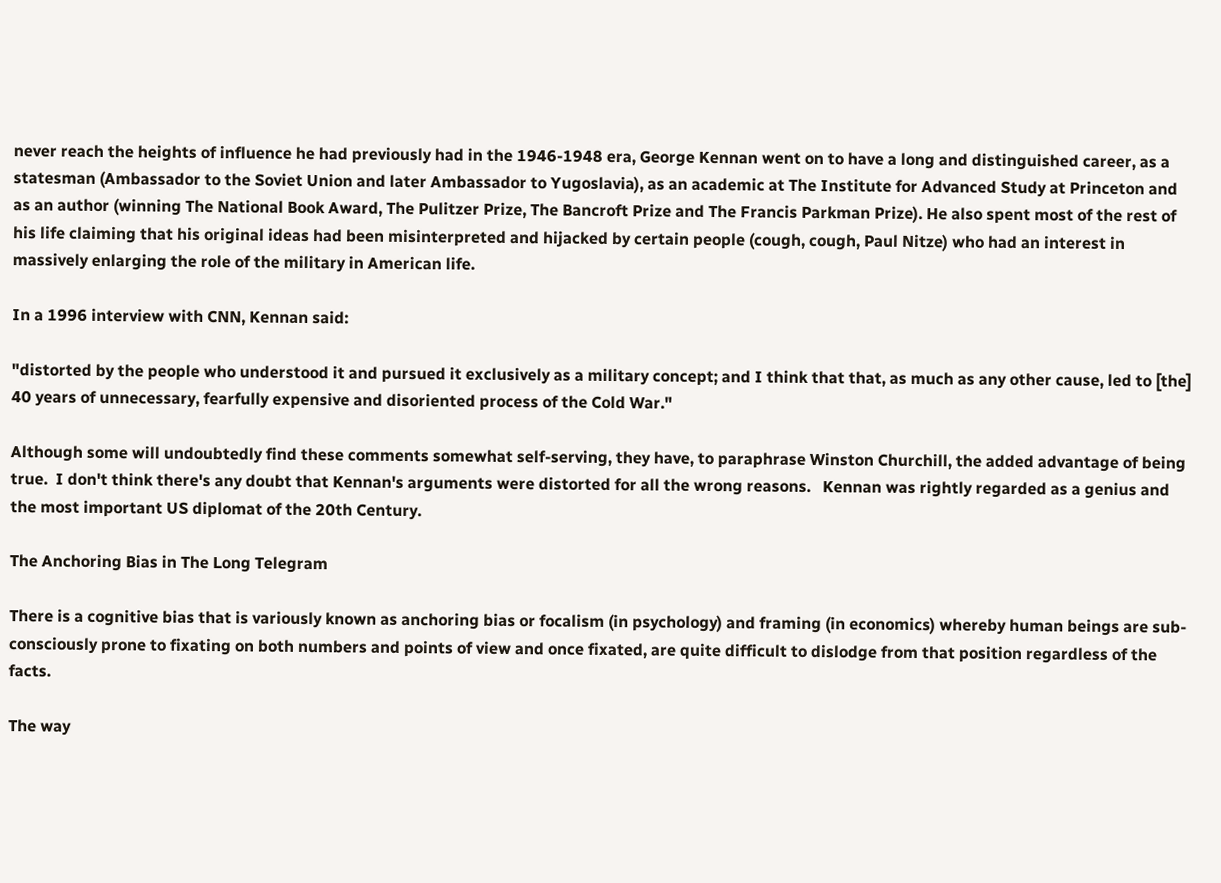never reach the heights of influence he had previously had in the 1946-1948 era, George Kennan went on to have a long and distinguished career, as a statesman (Ambassador to the Soviet Union and later Ambassador to Yugoslavia), as an academic at The Institute for Advanced Study at Princeton and as an author (winning The National Book Award, The Pulitzer Prize, The Bancroft Prize and The Francis Parkman Prize). He also spent most of the rest of his life claiming that his original ideas had been misinterpreted and hijacked by certain people (cough, cough, Paul Nitze) who had an interest in massively enlarging the role of the military in American life.

In a 1996 interview with CNN, Kennan said:

"distorted by the people who understood it and pursued it exclusively as a military concept; and I think that that, as much as any other cause, led to [the] 40 years of unnecessary, fearfully expensive and disoriented process of the Cold War."

Although some will undoubtedly find these comments somewhat self-serving, they have, to paraphrase Winston Churchill, the added advantage of being true.  I don't think there's any doubt that Kennan's arguments were distorted for all the wrong reasons.   Kennan was rightly regarded as a genius and the most important US diplomat of the 20th Century.

The Anchoring Bias in The Long Telegram

There is a cognitive bias that is variously known as anchoring bias or focalism (in psychology) and framing (in economics) whereby human beings are sub-consciously prone to fixating on both numbers and points of view and once fixated, are quite difficult to dislodge from that position regardless of the facts.

The way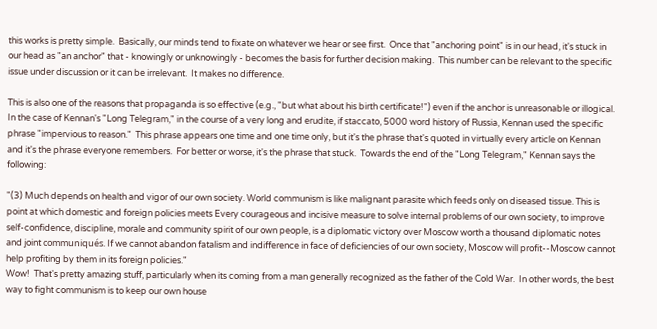this works is pretty simple.  Basically, our minds tend to fixate on whatever we hear or see first.  Once that "anchoring point" is in our head, it's stuck in our head as "an anchor" that - knowingly or unknowingly - becomes the basis for further decision making.  This number can be relevant to the specific issue under discussion or it can be irrelevant.  It makes no difference.

This is also one of the reasons that propaganda is so effective (e.g., "but what about his birth certificate!") even if the anchor is unreasonable or illogical.
In the case of Kennan's "Long Telegram," in the course of a very long and erudite, if staccato, 5000 word history of Russia, Kennan used the specific phrase "impervious to reason."  This phrase appears one time and one time only, but it's the phrase that's quoted in virtually every article on Kennan and it's the phrase everyone remembers.  For better or worse, it's the phrase that stuck.  Towards the end of the "Long Telegram," Kennan says the following:

"(3) Much depends on health and vigor of our own society. World communism is like malignant parasite which feeds only on diseased tissue. This is point at which domestic and foreign policies meets Every courageous and incisive measure to solve internal problems of our own society, to improve self-confidence, discipline, morale and community spirit of our own people, is a diplomatic victory over Moscow worth a thousand diplomatic notes and joint communiqués. If we cannot abandon fatalism and indifference in face of deficiencies of our own society, Moscow will profit--Moscow cannot help profiting by them in its foreign policies."
Wow!  That's pretty amazing stuff, particularly when its coming from a man generally recognized as the father of the Cold War.  In other words, the best way to fight communism is to keep our own house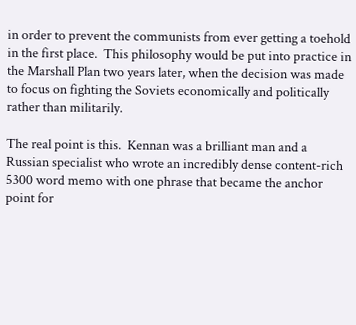in order to prevent the communists from ever getting a toehold in the first place.  This philosophy would be put into practice in the Marshall Plan two years later, when the decision was made to focus on fighting the Soviets economically and politically rather than militarily.

The real point is this.  Kennan was a brilliant man and a Russian specialist who wrote an incredibly dense content-rich 5300 word memo with one phrase that became the anchor point for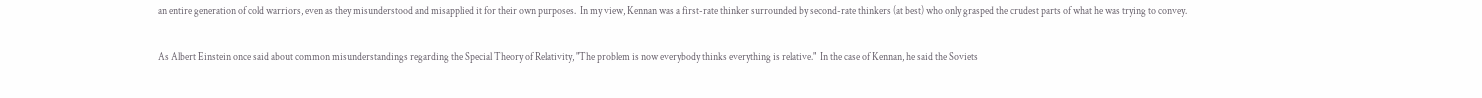an entire generation of cold warriors, even as they misunderstood and misapplied it for their own purposes.  In my view, Kennan was a first-rate thinker surrounded by second-rate thinkers (at best) who only grasped the crudest parts of what he was trying to convey.

As Albert Einstein once said about common misunderstandings regarding the Special Theory of Relativity, "The problem is now everybody thinks everything is relative."  In the case of Kennan, he said the Soviets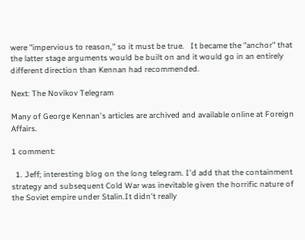were "impervious to reason," so it must be true.   It became the "anchor" that the latter stage arguments would be built on and it would go in an entirely different direction than Kennan had recommended.

Next: The Novikov Telegram

Many of George Kennan's articles are archived and available online at Foreign Affairs.

1 comment:

  1. Jeff; interesting blog on the long telegram. I'd add that the containment strategy and subsequent Cold War was inevitable given the horrific nature of the Soviet empire under Stalin.It didn't really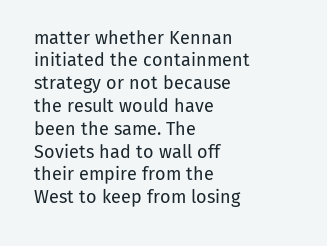matter whether Kennan initiated the containment strategy or not because the result would have been the same. The Soviets had to wall off their empire from the West to keep from losing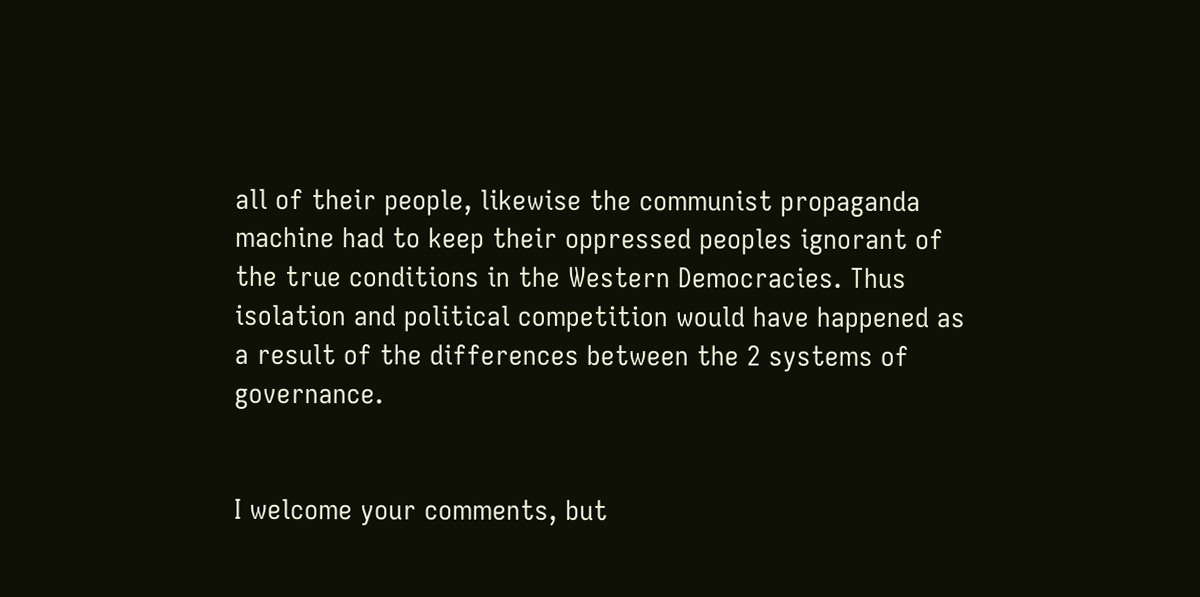all of their people, likewise the communist propaganda machine had to keep their oppressed peoples ignorant of the true conditions in the Western Democracies. Thus isolation and political competition would have happened as a result of the differences between the 2 systems of governance.


I welcome your comments, but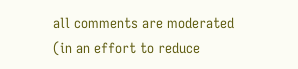all comments are moderated (in an effort to reduce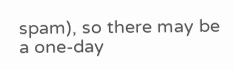spam), so there may be a one-day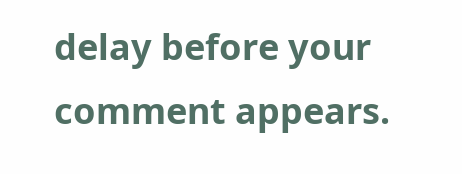delay before your comment appears.